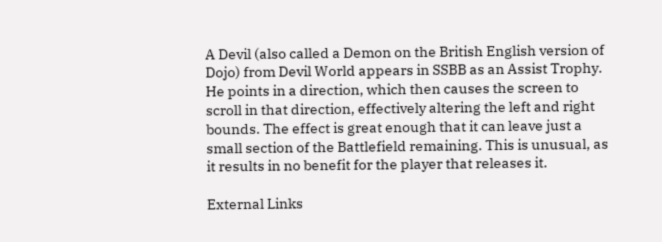A Devil (also called a Demon on the British English version of Dojo) from Devil World appears in SSBB as an Assist Trophy. He points in a direction, which then causes the screen to scroll in that direction, effectively altering the left and right bounds. The effect is great enough that it can leave just a small section of the Battlefield remaining. This is unusual, as it results in no benefit for the player that releases it.

External Links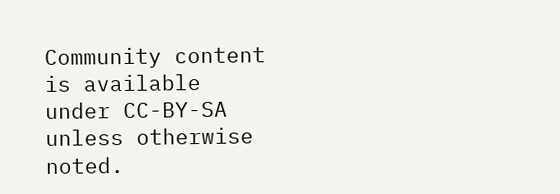Community content is available under CC-BY-SA unless otherwise noted.